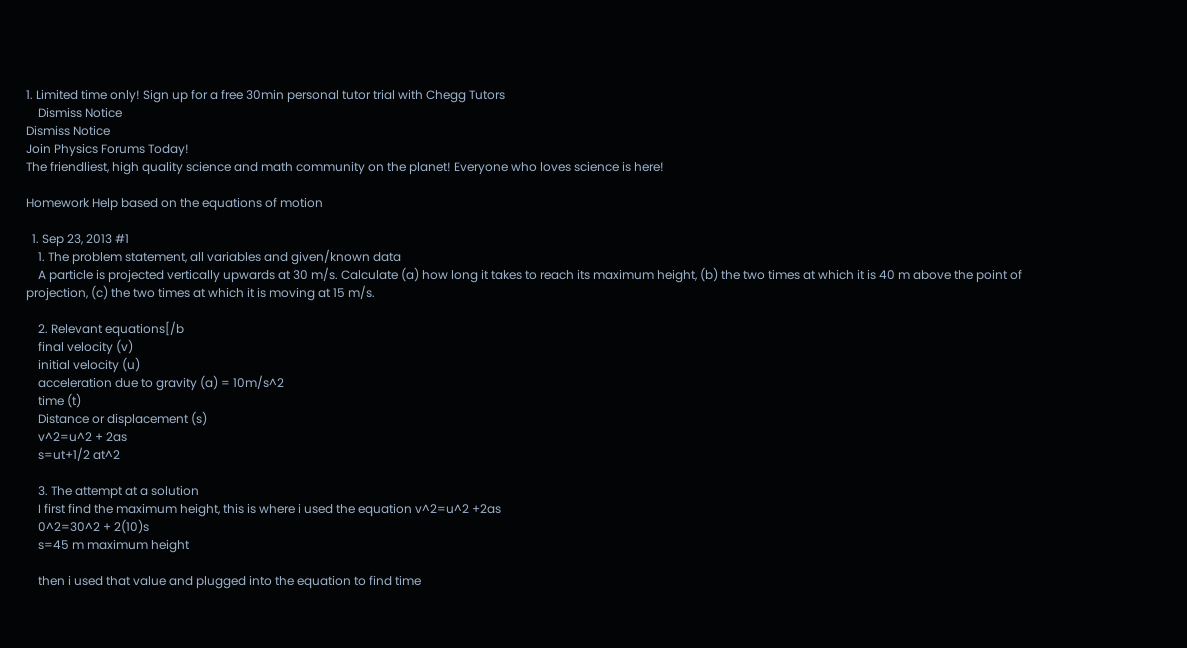1. Limited time only! Sign up for a free 30min personal tutor trial with Chegg Tutors
    Dismiss Notice
Dismiss Notice
Join Physics Forums Today!
The friendliest, high quality science and math community on the planet! Everyone who loves science is here!

Homework Help based on the equations of motion

  1. Sep 23, 2013 #1
    1. The problem statement, all variables and given/known data
    A particle is projected vertically upwards at 30 m/s. Calculate (a) how long it takes to reach its maximum height, (b) the two times at which it is 40 m above the point of projection, (c) the two times at which it is moving at 15 m/s.

    2. Relevant equations[/b
    final velocity (v)
    initial velocity (u)
    acceleration due to gravity (a) = 10m/s^2
    time (t)
    Distance or displacement (s)
    v^2=u^2 + 2as
    s=ut+1/2 at^2

    3. The attempt at a solution
    I first find the maximum height, this is where i used the equation v^2=u^2 +2as
    0^2=30^2 + 2(10)s
    s=45 m maximum height

    then i used that value and plugged into the equation to find time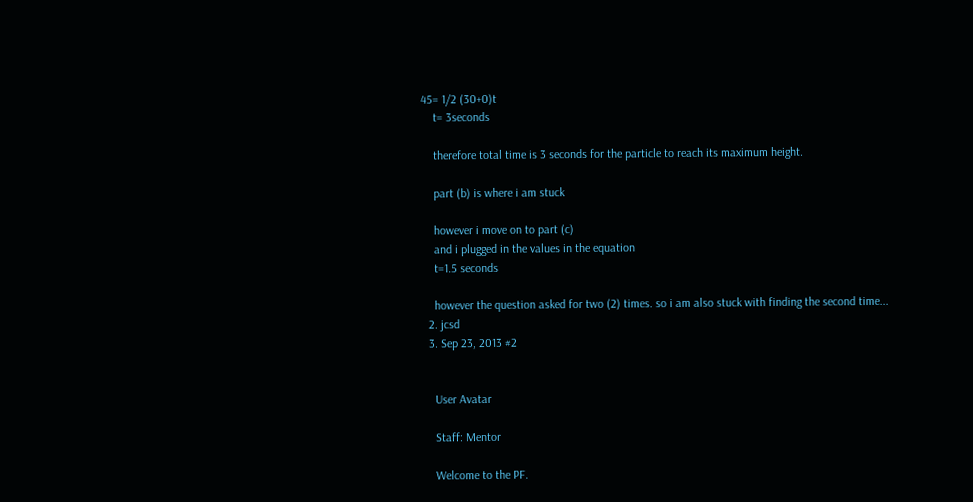45= 1/2 (30+0)t
    t= 3seconds

    therefore total time is 3 seconds for the particle to reach its maximum height.

    part (b) is where i am stuck

    however i move on to part (c)
    and i plugged in the values in the equation
    t=1.5 seconds

    however the question asked for two (2) times. so i am also stuck with finding the second time...
  2. jcsd
  3. Sep 23, 2013 #2


    User Avatar

    Staff: Mentor

    Welcome to the PF.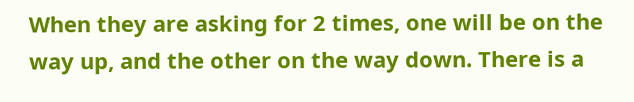When they are asking for 2 times, one will be on the way up, and the other on the way down. There is a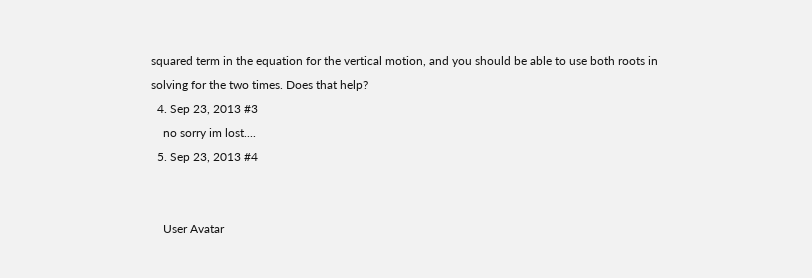squared term in the equation for the vertical motion, and you should be able to use both roots in solving for the two times. Does that help?
  4. Sep 23, 2013 #3
    no sorry im lost....
  5. Sep 23, 2013 #4


    User Avatar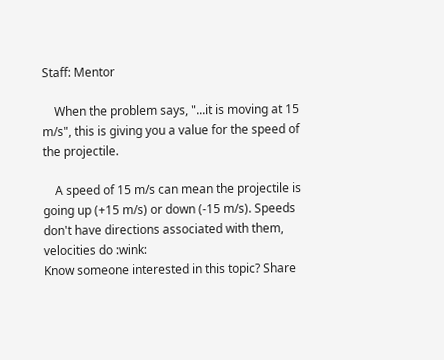Staff: Mentor

    When the problem says, "...it is moving at 15 m/s", this is giving you a value for the speed of the projectile.

    A speed of 15 m/s can mean the projectile is going up (+15 m/s) or down (-15 m/s). Speeds don't have directions associated with them, velocities do :wink:
Know someone interested in this topic? Share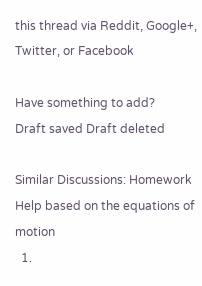this thread via Reddit, Google+, Twitter, or Facebook

Have something to add?
Draft saved Draft deleted

Similar Discussions: Homework Help based on the equations of motion
  1.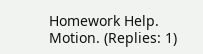Homework Help. Motion. (Replies: 1)